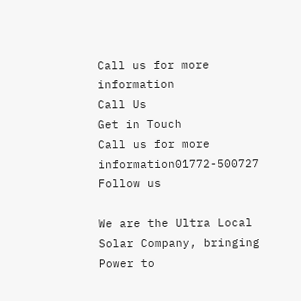Call us for more information
Call Us
Get in Touch
Call us for more information01772-500727
Follow us

We are the Ultra Local Solar Company, bringing Power to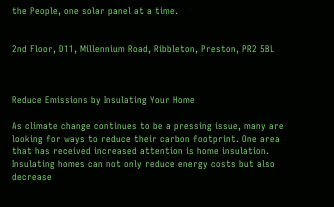the People, one solar panel at a time.


2nd Floor, D11, Millennium Road, Ribbleton, Preston, PR2 5BL



Reduce Emissions by Insulating Your Home

As climate change continues to be a pressing issue, many are looking for ways to reduce their carbon footprint. One area that has received increased attention is home insulation. Insulating homes can not only reduce energy costs but also decrease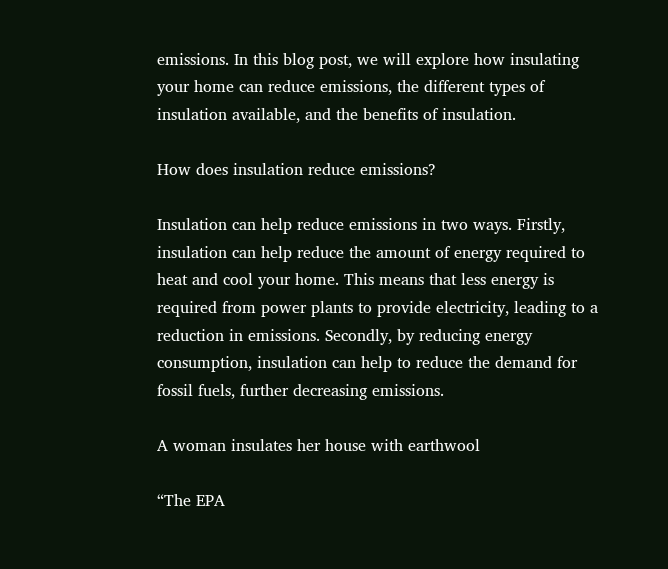emissions. In this blog post, we will explore how insulating your home can reduce emissions, the different types of insulation available, and the benefits of insulation.

How does insulation reduce emissions?

Insulation can help reduce emissions in two ways. Firstly, insulation can help reduce the amount of energy required to heat and cool your home. This means that less energy is required from power plants to provide electricity, leading to a reduction in emissions. Secondly, by reducing energy consumption, insulation can help to reduce the demand for fossil fuels, further decreasing emissions.

A woman insulates her house with earthwool

“The EPA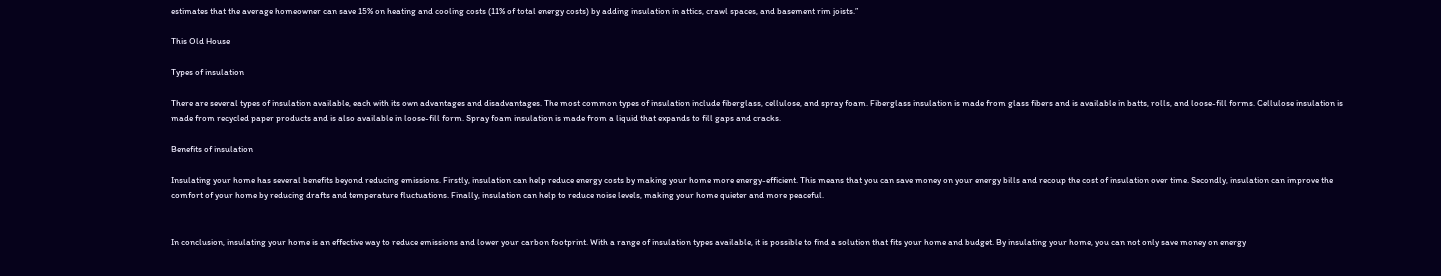estimates that the average homeowner can save 15% on heating and cooling costs (11% of total energy costs) by adding insulation in attics, crawl spaces, and basement rim joists.”

This Old House

Types of insulation

There are several types of insulation available, each with its own advantages and disadvantages. The most common types of insulation include fiberglass, cellulose, and spray foam. Fiberglass insulation is made from glass fibers and is available in batts, rolls, and loose-fill forms. Cellulose insulation is made from recycled paper products and is also available in loose-fill form. Spray foam insulation is made from a liquid that expands to fill gaps and cracks.

Benefits of insulation

Insulating your home has several benefits beyond reducing emissions. Firstly, insulation can help reduce energy costs by making your home more energy-efficient. This means that you can save money on your energy bills and recoup the cost of insulation over time. Secondly, insulation can improve the comfort of your home by reducing drafts and temperature fluctuations. Finally, insulation can help to reduce noise levels, making your home quieter and more peaceful.


In conclusion, insulating your home is an effective way to reduce emissions and lower your carbon footprint. With a range of insulation types available, it is possible to find a solution that fits your home and budget. By insulating your home, you can not only save money on energy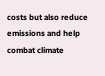costs but also reduce emissions and help combat climate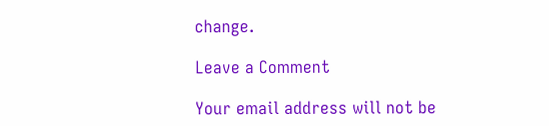change.

Leave a Comment

Your email address will not be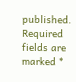published. Required fields are marked *